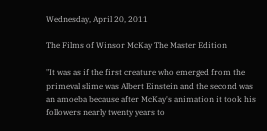Wednesday, April 20, 2011

The Films of Winsor McKay The Master Edition

"It was as if the first creature who emerged from the primeval slime was Albert Einstein and the second was an amoeba because after McKay's animation it took his followers nearly twenty years to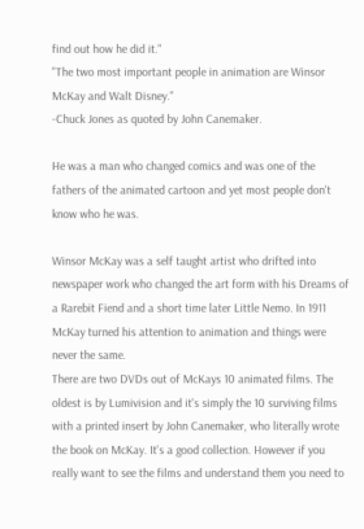find out how he did it."
"The two most important people in animation are Winsor McKay and Walt Disney."
-Chuck Jones as quoted by John Canemaker.

He was a man who changed comics and was one of the fathers of the animated cartoon and yet most people don't know who he was.

Winsor McKay was a self taught artist who drifted into newspaper work who changed the art form with his Dreams of a Rarebit Fiend and a short time later Little Nemo. In 1911 McKay turned his attention to animation and things were never the same.
There are two DVDs out of McKays 10 animated films. The oldest is by Lumivision and it's simply the 10 surviving films with a printed insert by John Canemaker, who literally wrote the book on McKay. It's a good collection. However if you really want to see the films and understand them you need to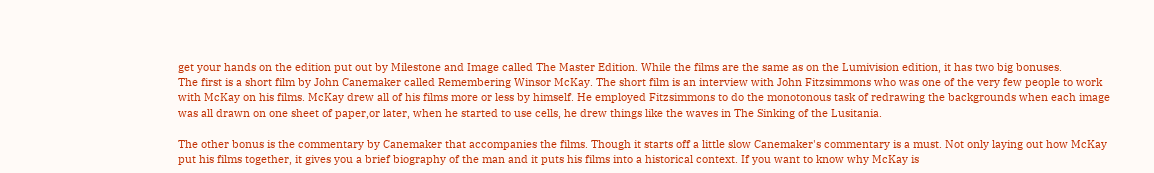get your hands on the edition put out by Milestone and Image called The Master Edition. While the films are the same as on the Lumivision edition, it has two big bonuses.
The first is a short film by John Canemaker called Remembering Winsor McKay. The short film is an interview with John Fitzsimmons who was one of the very few people to work with McKay on his films. McKay drew all of his films more or less by himself. He employed Fitzsimmons to do the monotonous task of redrawing the backgrounds when each image was all drawn on one sheet of paper,or later, when he started to use cells, he drew things like the waves in The Sinking of the Lusitania.

The other bonus is the commentary by Canemaker that accompanies the films. Though it starts off a little slow Canemaker's commentary is a must. Not only laying out how McKay put his films together, it gives you a brief biography of the man and it puts his films into a historical context. If you want to know why McKay is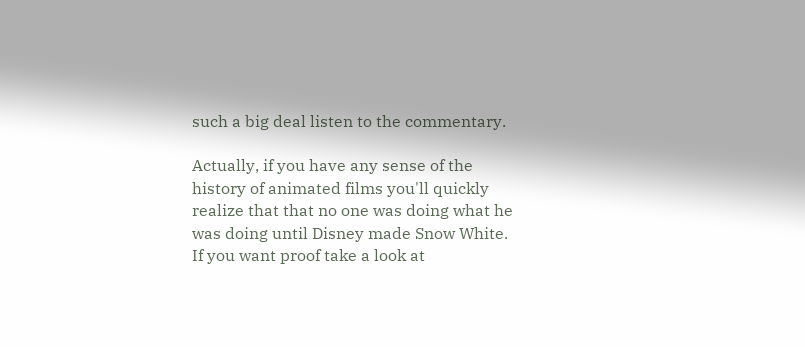such a big deal listen to the commentary.

Actually, if you have any sense of the history of animated films you'll quickly realize that that no one was doing what he was doing until Disney made Snow White. If you want proof take a look at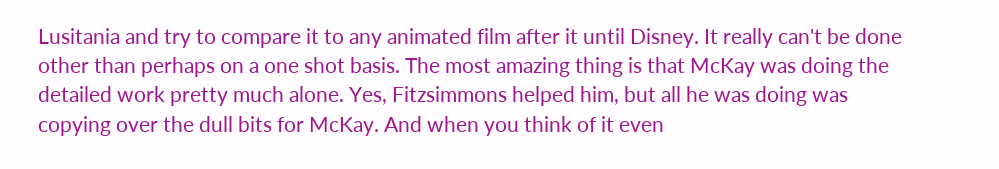Lusitania and try to compare it to any animated film after it until Disney. It really can't be done other than perhaps on a one shot basis. The most amazing thing is that McKay was doing the detailed work pretty much alone. Yes, Fitzsimmons helped him, but all he was doing was copying over the dull bits for McKay. And when you think of it even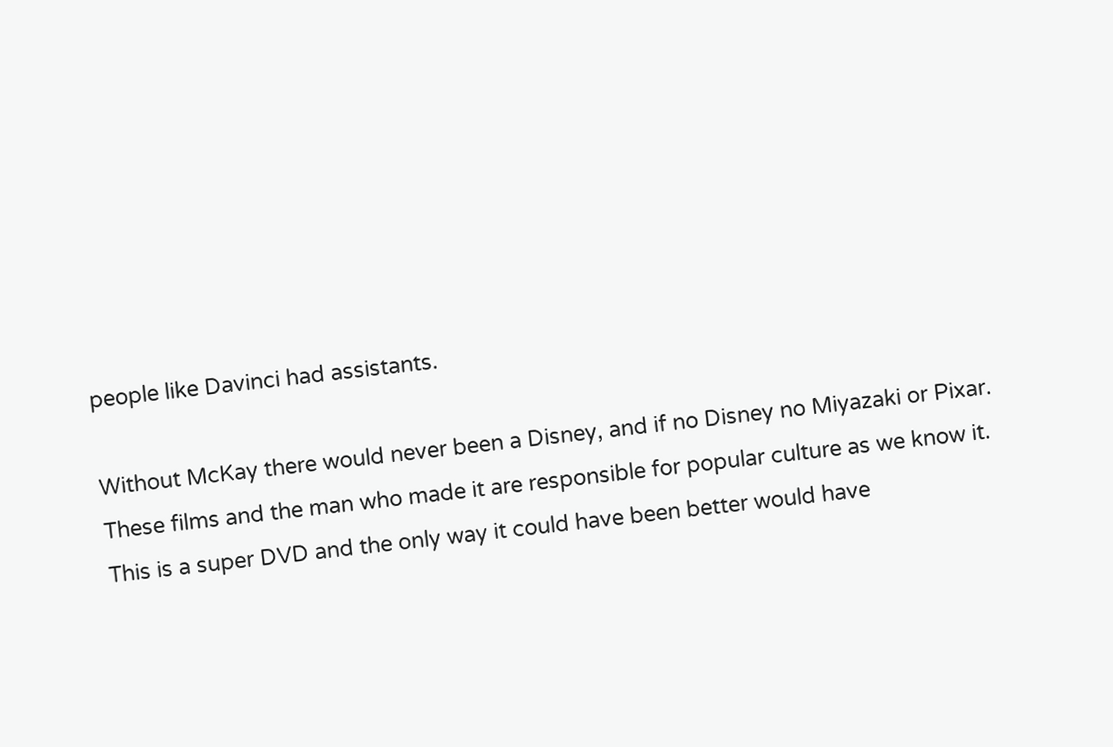people like Davinci had assistants.

Without McKay there would never been a Disney, and if no Disney no Miyazaki or Pixar.
These films and the man who made it are responsible for popular culture as we know it.
This is a super DVD and the only way it could have been better would have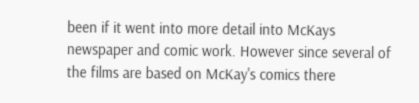been if it went into more detail into McKays newspaper and comic work. However since several of the films are based on McKay's comics there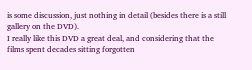is some discussion, just nothing in detail (besides there is a still gallery on the DVD).
I really like this DVD a great deal, and considering that the films spent decades sitting forgotten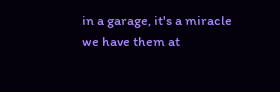in a garage, it's a miracle we have them at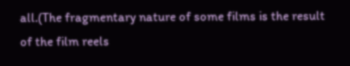all.(The fragmentary nature of some films is the result of the film reels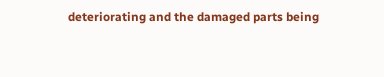deteriorating and the damaged parts being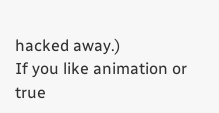hacked away.)
If you like animation or true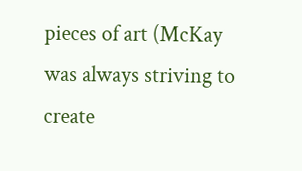pieces of art (McKay was always striving to create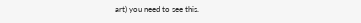art) you need to see this.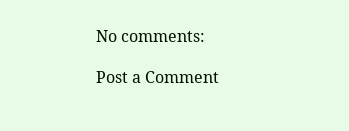No comments:

Post a Comment